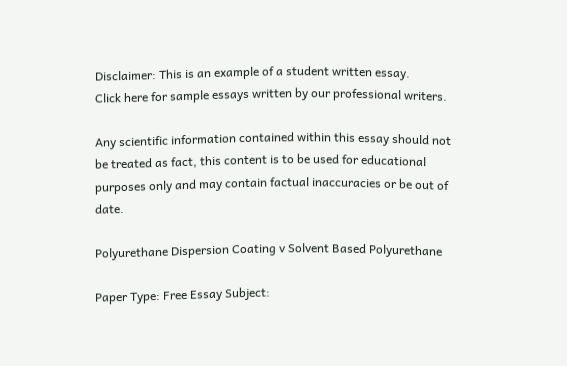Disclaimer: This is an example of a student written essay.
Click here for sample essays written by our professional writers.

Any scientific information contained within this essay should not be treated as fact, this content is to be used for educational purposes only and may contain factual inaccuracies or be out of date.

Polyurethane Dispersion Coating v Solvent Based Polyurethane

Paper Type: Free Essay Subject: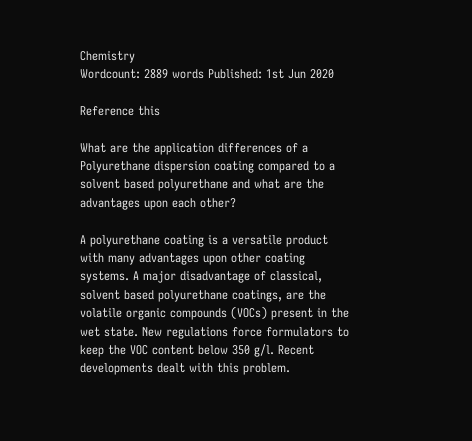Chemistry
Wordcount: 2889 words Published: 1st Jun 2020

Reference this

What are the application differences of a Polyurethane dispersion coating compared to a solvent based polyurethane and what are the advantages upon each other?

A polyurethane coating is a versatile product with many advantages upon other coating systems. A major disadvantage of classical, solvent based polyurethane coatings, are the volatile organic compounds (VOCs) present in the wet state. New regulations force formulators to keep the VOC content below 350 g/l. Recent developments dealt with this problem.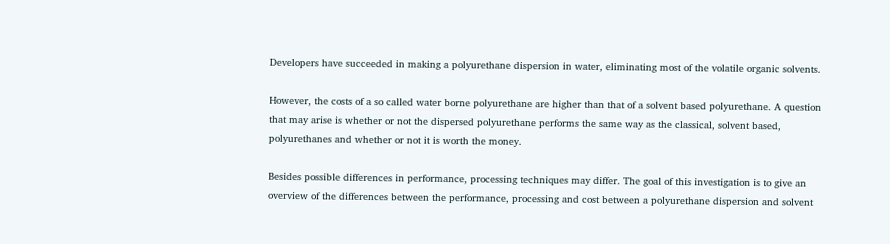Developers have succeeded in making a polyurethane dispersion in water, eliminating most of the volatile organic solvents.

However, the costs of a so called water borne polyurethane are higher than that of a solvent based polyurethane. A question that may arise is whether or not the dispersed polyurethane performs the same way as the classical, solvent based, polyurethanes and whether or not it is worth the money.

Besides possible differences in performance, processing techniques may differ. The goal of this investigation is to give an overview of the differences between the performance, processing and cost between a polyurethane dispersion and solvent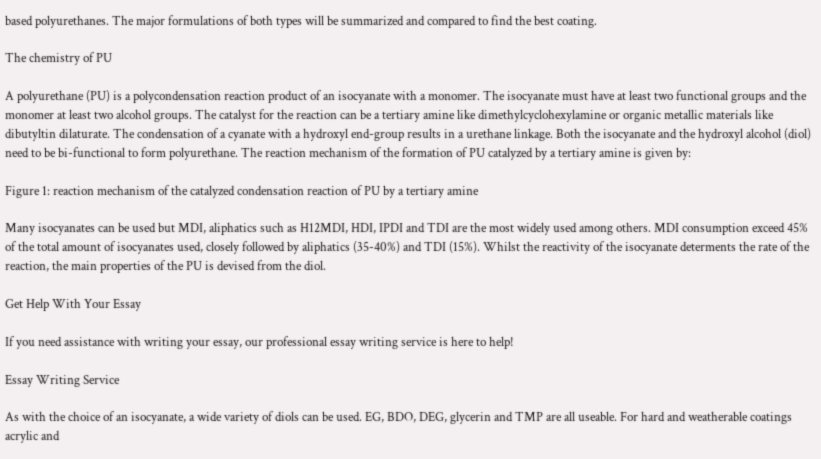based polyurethanes. The major formulations of both types will be summarized and compared to find the best coating.

The chemistry of PU

A polyurethane (PU) is a polycondensation reaction product of an isocyanate with a monomer. The isocyanate must have at least two functional groups and the monomer at least two alcohol groups. The catalyst for the reaction can be a tertiary amine like dimethylcyclohexylamine or organic metallic materials like dibutyltin dilaturate. The condensation of a cyanate with a hydroxyl end-group results in a urethane linkage. Both the isocyanate and the hydroxyl alcohol (diol) need to be bi-functional to form polyurethane. The reaction mechanism of the formation of PU catalyzed by a tertiary amine is given by:

Figure 1: reaction mechanism of the catalyzed condensation reaction of PU by a tertiary amine

Many isocyanates can be used but MDI, aliphatics such as H12MDI, HDI, IPDI and TDI are the most widely used among others. MDI consumption exceed 45% of the total amount of isocyanates used, closely followed by aliphatics (35-40%) and TDI (15%). Whilst the reactivity of the isocyanate determents the rate of the reaction, the main properties of the PU is devised from the diol.

Get Help With Your Essay

If you need assistance with writing your essay, our professional essay writing service is here to help!

Essay Writing Service

As with the choice of an isocyanate, a wide variety of diols can be used. EG, BDO, DEG, glycerin and TMP are all useable. For hard and weatherable coatings acrylic and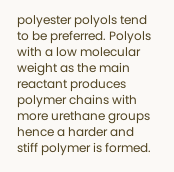polyester polyols tend to be preferred. Polyols with a low molecular weight as the main reactant produces polymer chains with more urethane groups hence a harder and stiff polymer is formed.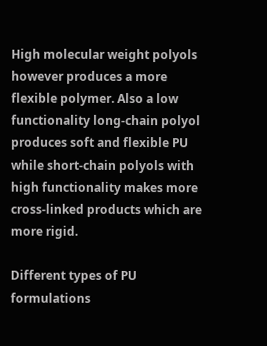High molecular weight polyols however produces a more flexible polymer. Also a low functionality long-chain polyol produces soft and flexible PU while short-chain polyols with high functionality makes more cross-linked products which are more rigid.

Different types of PU formulations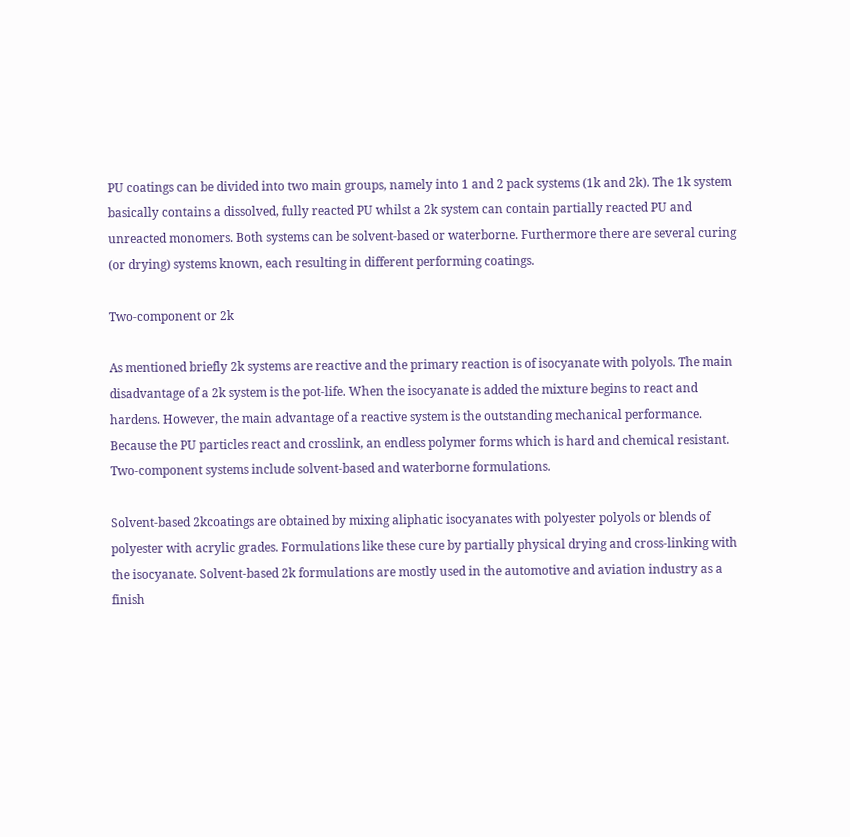PU coatings can be divided into two main groups, namely into 1 and 2 pack systems (1k and 2k). The 1k system basically contains a dissolved, fully reacted PU whilst a 2k system can contain partially reacted PU and unreacted monomers. Both systems can be solvent-based or waterborne. Furthermore there are several curing (or drying) systems known, each resulting in different performing coatings.

Two-component or 2k

As mentioned briefly 2k systems are reactive and the primary reaction is of isocyanate with polyols. The main disadvantage of a 2k system is the pot-life. When the isocyanate is added the mixture begins to react and hardens. However, the main advantage of a reactive system is the outstanding mechanical performance. Because the PU particles react and crosslink, an endless polymer forms which is hard and chemical resistant. Two-component systems include solvent-based and waterborne formulations.

Solvent-based 2kcoatings are obtained by mixing aliphatic isocyanates with polyester polyols or blends of polyester with acrylic grades. Formulations like these cure by partially physical drying and cross-linking with the isocyanate. Solvent-based 2k formulations are mostly used in the automotive and aviation industry as a finish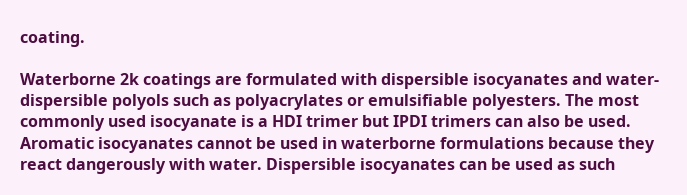coating.

Waterborne 2k coatings are formulated with dispersible isocyanates and water-dispersible polyols such as polyacrylates or emulsifiable polyesters. The most commonly used isocyanate is a HDI trimer but IPDI trimers can also be used. Aromatic isocyanates cannot be used in waterborne formulations because they react dangerously with water. Dispersible isocyanates can be used as such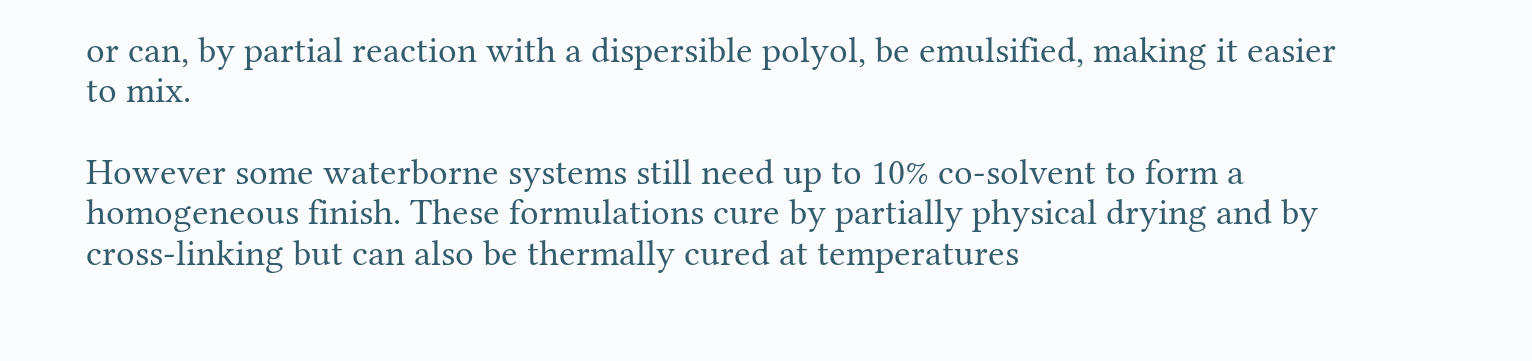or can, by partial reaction with a dispersible polyol, be emulsified, making it easier to mix.

However some waterborne systems still need up to 10% co-solvent to form a homogeneous finish. These formulations cure by partially physical drying and by cross-linking but can also be thermally cured at temperatures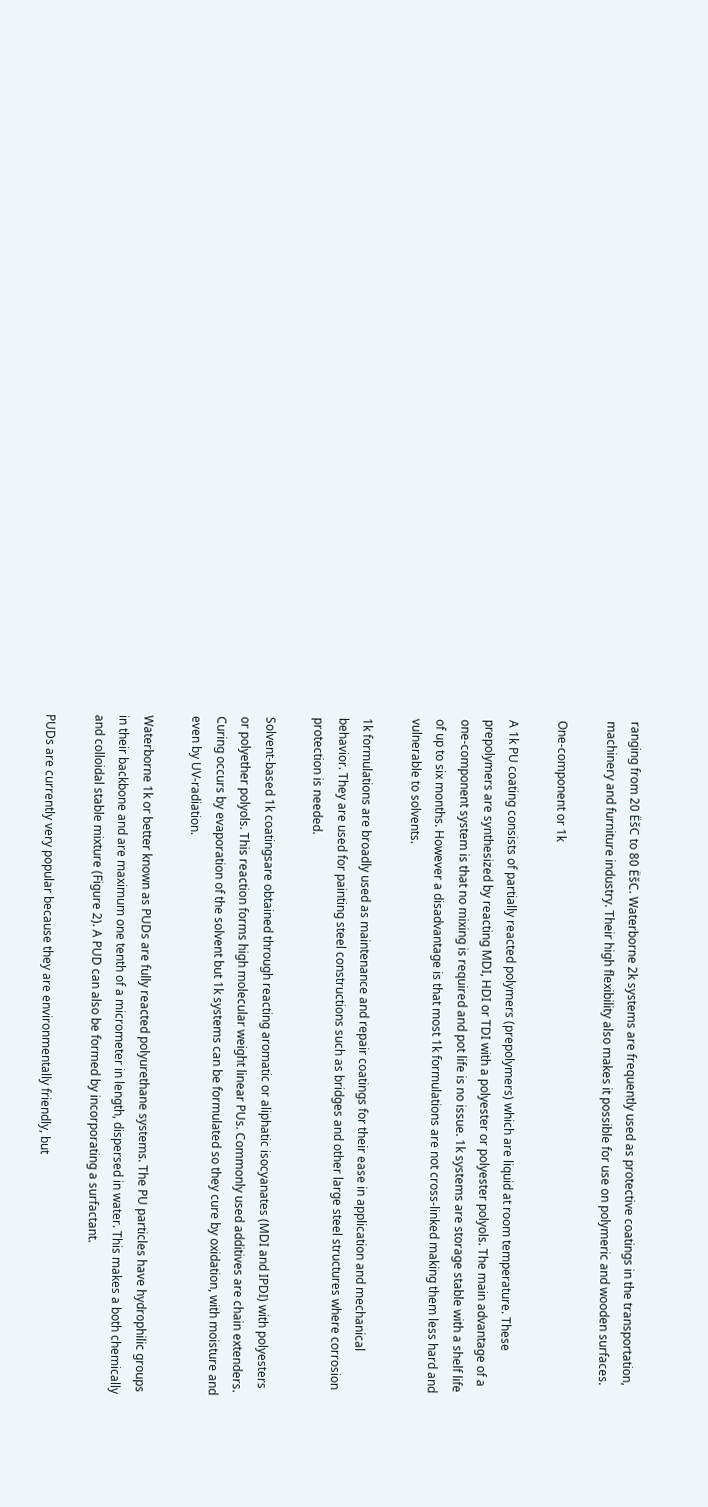ranging from 20 ËšC to 80 ËšC. Waterborne 2k systems are frequently used as protective coatings in the transportation, machinery and furniture industry. Their high flexibility also makes it possible for use on polymeric and wooden surfaces.

One-component or 1k

A 1k PU coating consists of partially reacted polymers (prepolymers) which are liquid at room temperature. These prepolymers are synthesized by reacting MDI, HDI or TDI with a polyester or polyester polyols. The main advantage of a one-component system is that no mixing is required and pot life is no issue. 1k systems are storage stable with a shelf life of up to six months. However a disadvantage is that most 1k formulations are not cross-linked making them less hard and vulnerable to solvents.

1k formulations are broadly used as maintenance and repair coatings for their ease in application and mechanical behavior. They are used for painting steel constructions such as bridges and other large steel structures where corrosion protection is needed.

Solvent-based 1k coatingsare obtained through reacting aromatic or aliphatic isocyanates (MDI and IPDI) with polyesters or polyether polyols. This reaction forms high molecular weight linear PUs. Commonly used additives are chain extenders. Curing occurs by evaporation of the solvent but 1k systems can be formulated so they cure by oxidation, with moisture and even by UV-radiation.

Waterborne 1k or better known as PUDs are fully reacted polyurethane systems. The PU particles have hydrophilic groups in their backbone and are maximum one tenth of a micrometer in length, dispersed in water. This makes a both chemically and colloidal stable mixture (Figure 2). A PUD can also be formed by incorporating a surfactant.

PUDs are currently very popular because they are environmentally friendly, but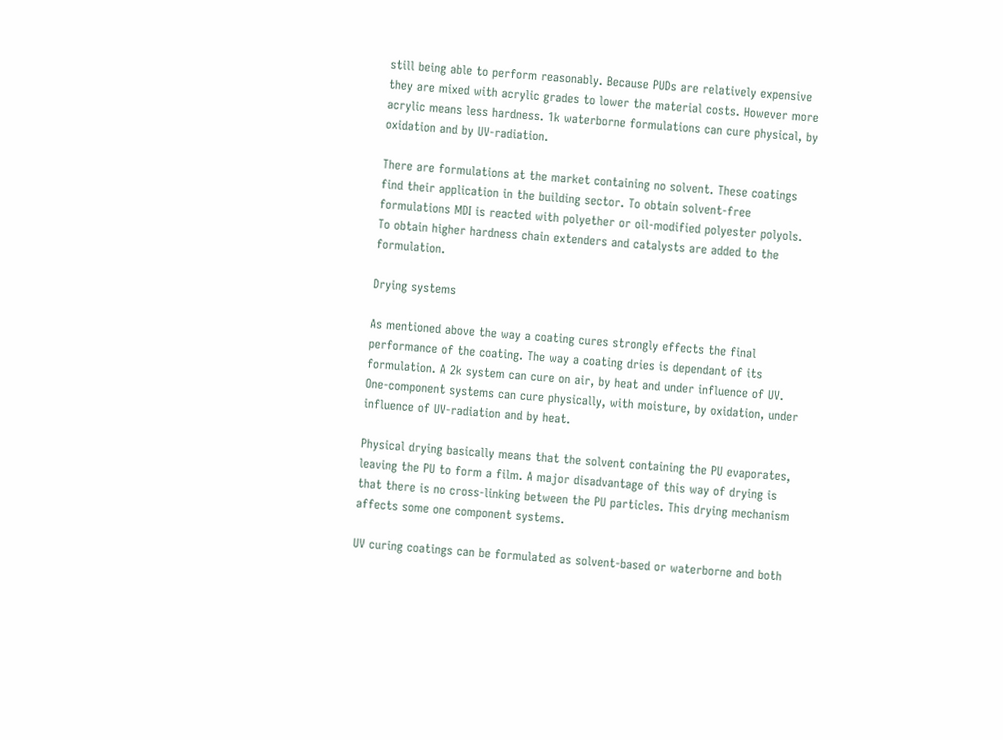still being able to perform reasonably. Because PUDs are relatively expensive they are mixed with acrylic grades to lower the material costs. However more acrylic means less hardness. 1k waterborne formulations can cure physical, by oxidation and by UV-radiation.

There are formulations at the market containing no solvent. These coatings find their application in the building sector. To obtain solvent-free formulations MDI is reacted with polyether or oil-modified polyester polyols. To obtain higher hardness chain extenders and catalysts are added to the formulation.

Drying systems

As mentioned above the way a coating cures strongly effects the final performance of the coating. The way a coating dries is dependant of its formulation. A 2k system can cure on air, by heat and under influence of UV. One-component systems can cure physically, with moisture, by oxidation, under influence of UV-radiation and by heat.

Physical drying basically means that the solvent containing the PU evaporates, leaving the PU to form a film. A major disadvantage of this way of drying is that there is no cross-linking between the PU particles. This drying mechanism affects some one component systems.

UV curing coatings can be formulated as solvent-based or waterborne and both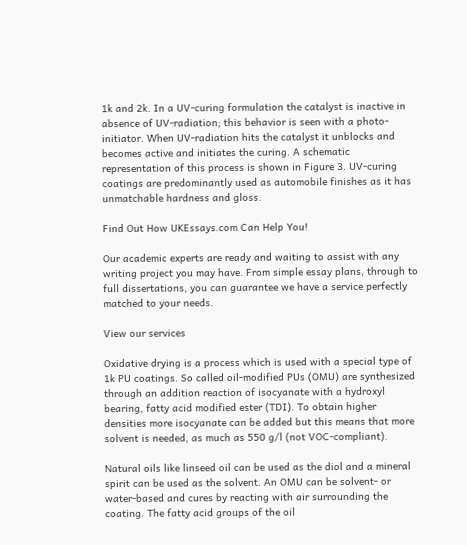1k and 2k. In a UV-curing formulation the catalyst is inactive in absence of UV-radiation; this behavior is seen with a photo-initiator. When UV-radiation hits the catalyst it unblocks and becomes active and initiates the curing. A schematic representation of this process is shown in Figure 3. UV-curing coatings are predominantly used as automobile finishes as it has unmatchable hardness and gloss.

Find Out How UKEssays.com Can Help You!

Our academic experts are ready and waiting to assist with any writing project you may have. From simple essay plans, through to full dissertations, you can guarantee we have a service perfectly matched to your needs.

View our services

Oxidative drying is a process which is used with a special type of 1k PU coatings. So called oil-modified PUs (OMU) are synthesized through an addition reaction of isocyanate with a hydroxyl bearing, fatty acid modified ester (TDI). To obtain higher densities more isocyanate can be added but this means that more solvent is needed, as much as 550 g/l (not VOC-compliant).

Natural oils like linseed oil can be used as the diol and a mineral spirit can be used as the solvent. An OMU can be solvent- or water-based and cures by reacting with air surrounding the coating. The fatty acid groups of the oil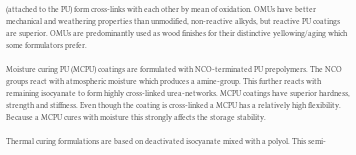(attached to the PU) form cross-links with each other by mean of oxidation. OMUs have better mechanical and weathering properties than unmodified, non-reactive alkyds, but reactive PU coatings are superior. OMUs are predominantly used as wood finishes for their distinctive yellowing/aging which some formulators prefer.

Moisture curing PU (MCPU) coatings are formulated with NCO-terminated PU prepolymers. The NCO groups react with atmospheric moisture which produces a amine-group. This further reacts with remaining isocyanate to form highly cross-linked urea-networks. MCPU coatings have superior hardness, strength and stiffness. Even though the coating is cross-linked a MCPU has a relatively high flexibility. Because a MCPU cures with moisture this strongly affects the storage stability.

Thermal curing formulations are based on deactivated isocyanate mixed with a polyol. This semi-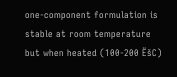one-component formulation is stable at room temperature but when heated (100-200 ËšC)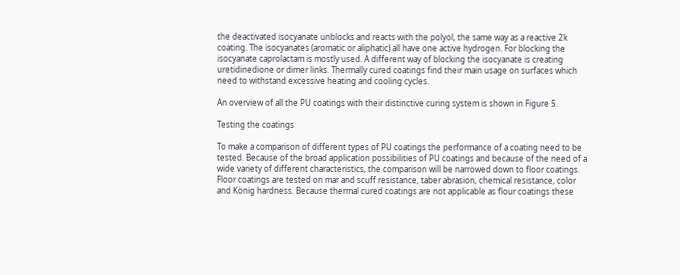the deactivated isocyanate unblocks and reacts with the polyol, the same way as a reactive 2k coating. The isocyanates (aromatic or aliphatic) all have one active hydrogen. For blocking the isocyanate caprolactam is mostly used. A different way of blocking the isocyanate is creating uretidinedione or dimer links. Thermally cured coatings find their main usage on surfaces which need to withstand excessive heating and cooling cycles.

An overview of all the PU coatings with their distinctive curing system is shown in Figure 5.

Testing the coatings

To make a comparison of different types of PU coatings the performance of a coating need to be tested. Because of the broad application possibilities of PU coatings and because of the need of a wide variety of different characteristics, the comparison will be narrowed down to floor coatings. Floor coatings are tested on mar and scuff resistance, taber abrasion, chemical resistance, color and König hardness. Because thermal cured coatings are not applicable as flour coatings these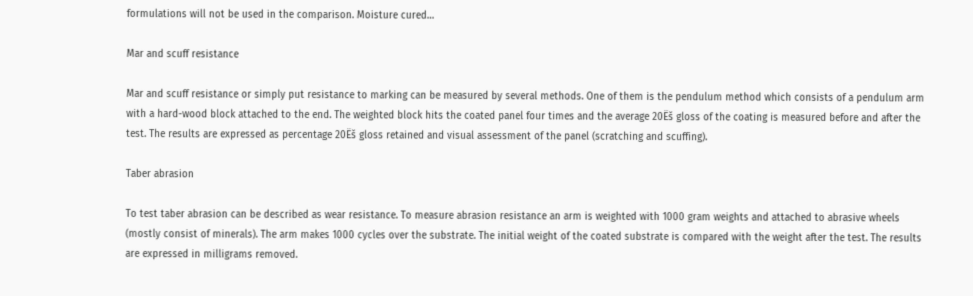formulations will not be used in the comparison. Moisture cured…

Mar and scuff resistance

Mar and scuff resistance or simply put resistance to marking can be measured by several methods. One of them is the pendulum method which consists of a pendulum arm with a hard-wood block attached to the end. The weighted block hits the coated panel four times and the average 20Ëš gloss of the coating is measured before and after the test. The results are expressed as percentage 20Ëš gloss retained and visual assessment of the panel (scratching and scuffing).

Taber abrasion

To test taber abrasion can be described as wear resistance. To measure abrasion resistance an arm is weighted with 1000 gram weights and attached to abrasive wheels (mostly consist of minerals). The arm makes 1000 cycles over the substrate. The initial weight of the coated substrate is compared with the weight after the test. The results are expressed in milligrams removed.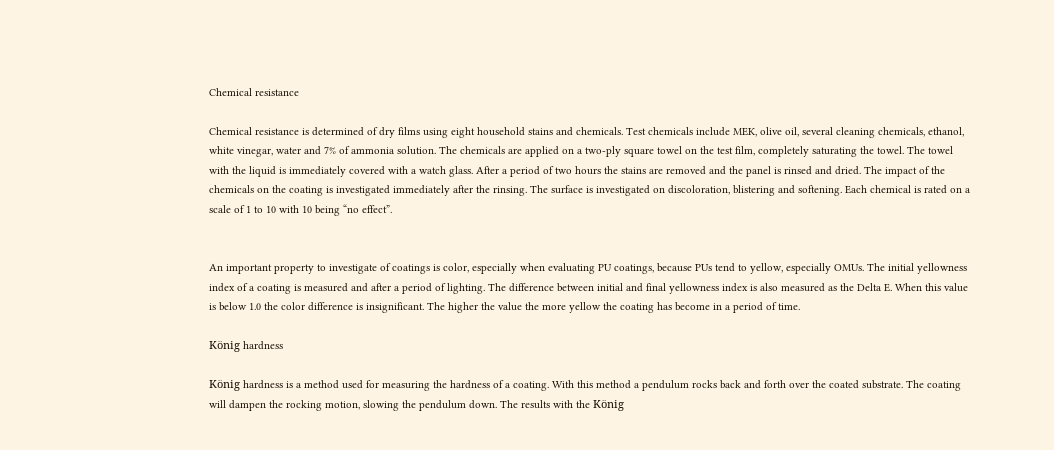Chemical resistance

Chemical resistance is determined of dry films using eight household stains and chemicals. Test chemicals include MEK, olive oil, several cleaning chemicals, ethanol, white vinegar, water and 7% of ammonia solution. The chemicals are applied on a two-ply square towel on the test film, completely saturating the towel. The towel with the liquid is immediately covered with a watch glass. After a period of two hours the stains are removed and the panel is rinsed and dried. The impact of the chemicals on the coating is investigated immediately after the rinsing. The surface is investigated on discoloration, blistering and softening. Each chemical is rated on a scale of 1 to 10 with 10 being “no effect”.


An important property to investigate of coatings is color, especially when evaluating PU coatings, because PUs tend to yellow, especially OMUs. The initial yellowness index of a coating is measured and after a period of lighting. The difference between initial and final yellowness index is also measured as the Delta E. When this value is below 1.0 the color difference is insignificant. The higher the value the more yellow the coating has become in a period of time.

König hardness

König hardness is a method used for measuring the hardness of a coating. With this method a pendulum rocks back and forth over the coated substrate. The coating will dampen the rocking motion, slowing the pendulum down. The results with the König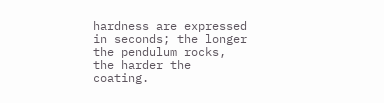hardness are expressed in seconds; the longer the pendulum rocks, the harder the coating.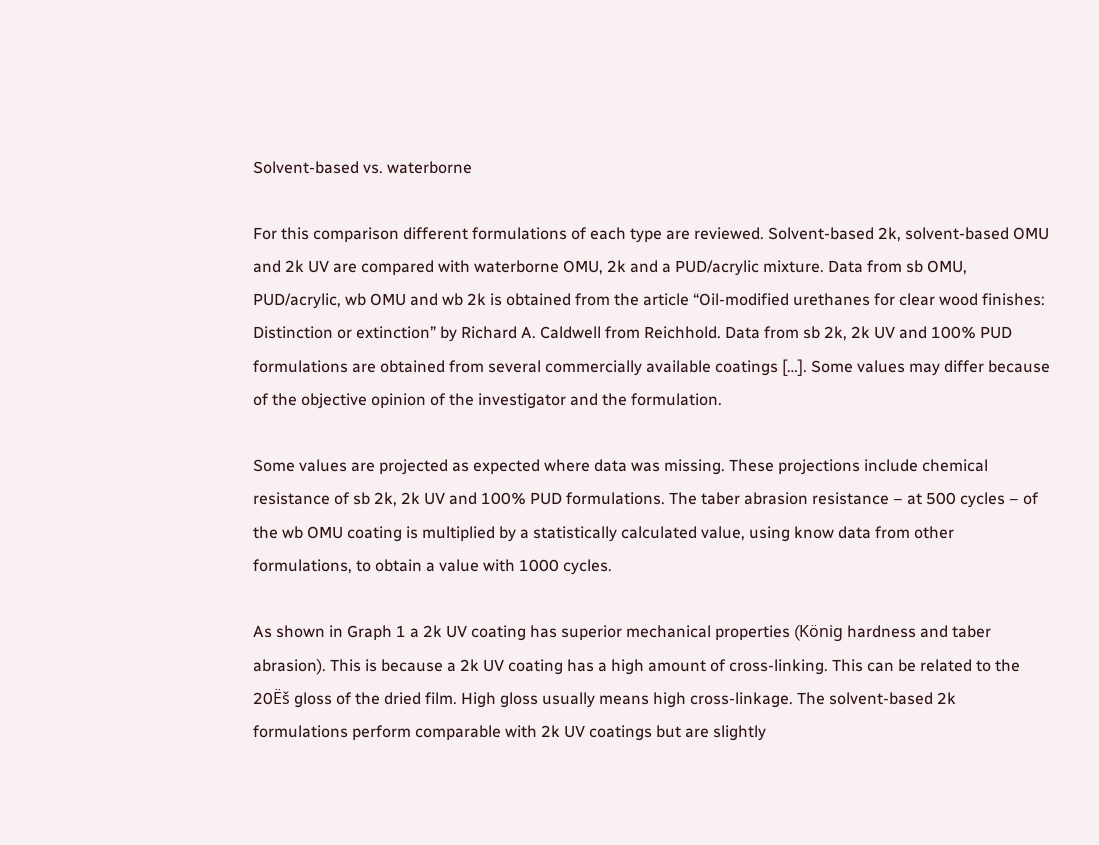Solvent-based vs. waterborne

For this comparison different formulations of each type are reviewed. Solvent-based 2k, solvent-based OMU and 2k UV are compared with waterborne OMU, 2k and a PUD/acrylic mixture. Data from sb OMU, PUD/acrylic, wb OMU and wb 2k is obtained from the article “Oil-modified urethanes for clear wood finishes: Distinction or extinction” by Richard A. Caldwell from Reichhold. Data from sb 2k, 2k UV and 100% PUD formulations are obtained from several commercially available coatings […]. Some values may differ because of the objective opinion of the investigator and the formulation.

Some values are projected as expected where data was missing. These projections include chemical resistance of sb 2k, 2k UV and 100% PUD formulations. The taber abrasion resistance – at 500 cycles – of the wb OMU coating is multiplied by a statistically calculated value, using know data from other formulations, to obtain a value with 1000 cycles.

As shown in Graph 1 a 2k UV coating has superior mechanical properties (König hardness and taber abrasion). This is because a 2k UV coating has a high amount of cross-linking. This can be related to the 20Ëš gloss of the dried film. High gloss usually means high cross-linkage. The solvent-based 2k formulations perform comparable with 2k UV coatings but are slightly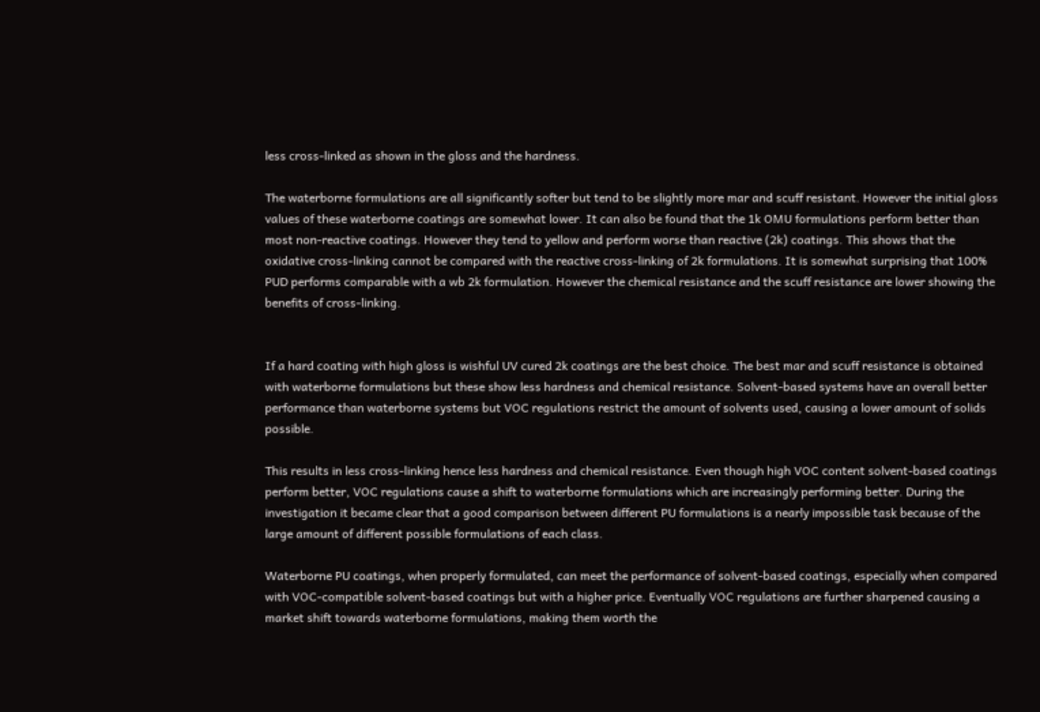less cross-linked as shown in the gloss and the hardness.

The waterborne formulations are all significantly softer but tend to be slightly more mar and scuff resistant. However the initial gloss values of these waterborne coatings are somewhat lower. It can also be found that the 1k OMU formulations perform better than most non-reactive coatings. However they tend to yellow and perform worse than reactive (2k) coatings. This shows that the oxidative cross-linking cannot be compared with the reactive cross-linking of 2k formulations. It is somewhat surprising that 100% PUD performs comparable with a wb 2k formulation. However the chemical resistance and the scuff resistance are lower showing the benefits of cross-linking.


If a hard coating with high gloss is wishful UV cured 2k coatings are the best choice. The best mar and scuff resistance is obtained with waterborne formulations but these show less hardness and chemical resistance. Solvent-based systems have an overall better performance than waterborne systems but VOC regulations restrict the amount of solvents used, causing a lower amount of solids possible.

This results in less cross-linking hence less hardness and chemical resistance. Even though high VOC content solvent-based coatings perform better, VOC regulations cause a shift to waterborne formulations which are increasingly performing better. During the investigation it became clear that a good comparison between different PU formulations is a nearly impossible task because of the large amount of different possible formulations of each class.

Waterborne PU coatings, when properly formulated, can meet the performance of solvent-based coatings, especially when compared with VOC-compatible solvent-based coatings but with a higher price. Eventually VOC regulations are further sharpened causing a market shift towards waterborne formulations, making them worth the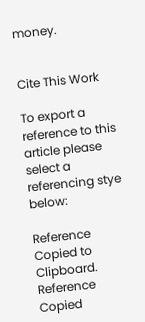money.


Cite This Work

To export a reference to this article please select a referencing stye below:

Reference Copied to Clipboard.
Reference Copied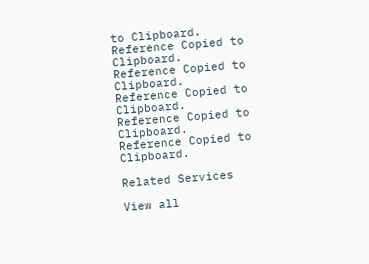to Clipboard.
Reference Copied to Clipboard.
Reference Copied to Clipboard.
Reference Copied to Clipboard.
Reference Copied to Clipboard.
Reference Copied to Clipboard.

Related Services

View all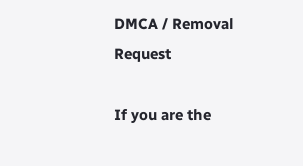DMCA / Removal Request

If you are the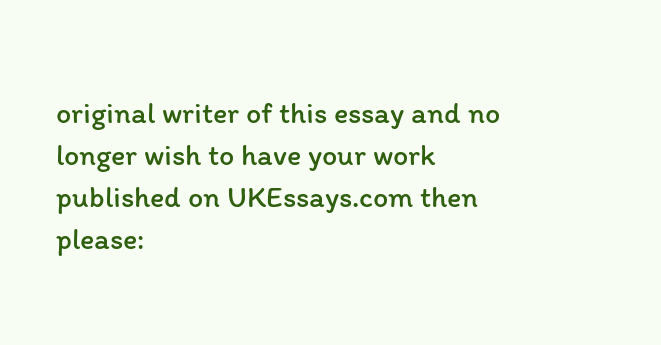original writer of this essay and no longer wish to have your work published on UKEssays.com then please: